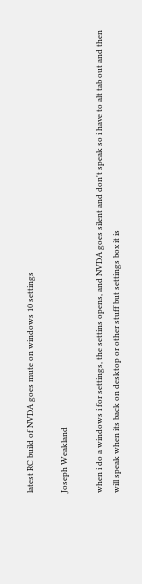latest RC build of NVDA goes mute on windows 10 settings

Joseph Weakland

when i do a windows i for settings, the settins opens, and NVDA goes silent and don't speak so i have to alt tab out and then will speak when its back on desktop or other stuff but settings box it is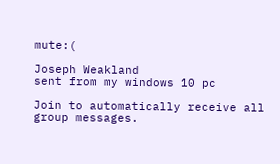mute:(

Joseph Weakland
sent from my windows 10 pc

Join to automatically receive all group messages.